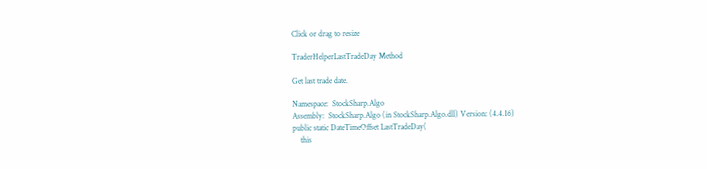Click or drag to resize

TraderHelperLastTradeDay Method

Get last trade date.

Namespace:  StockSharp.Algo
Assembly:  StockSharp.Algo (in StockSharp.Algo.dll) Version: (4.4.16)
public static DateTimeOffset LastTradeDay(
    this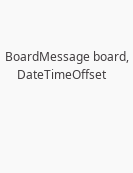BoardMessage board,
    DateTimeOffset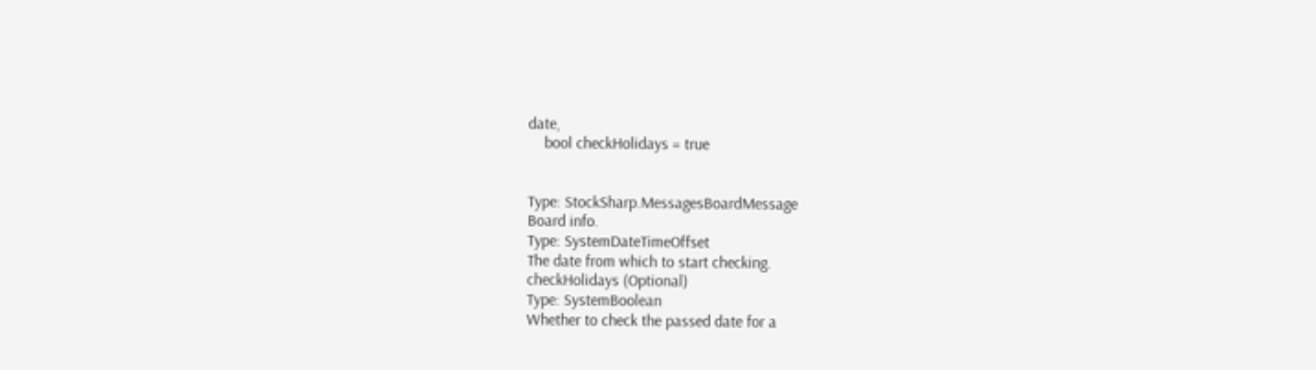date,
    bool checkHolidays = true


Type: StockSharp.MessagesBoardMessage
Board info.
Type: SystemDateTimeOffset
The date from which to start checking.
checkHolidays (Optional)
Type: SystemBoolean
Whether to check the passed date for a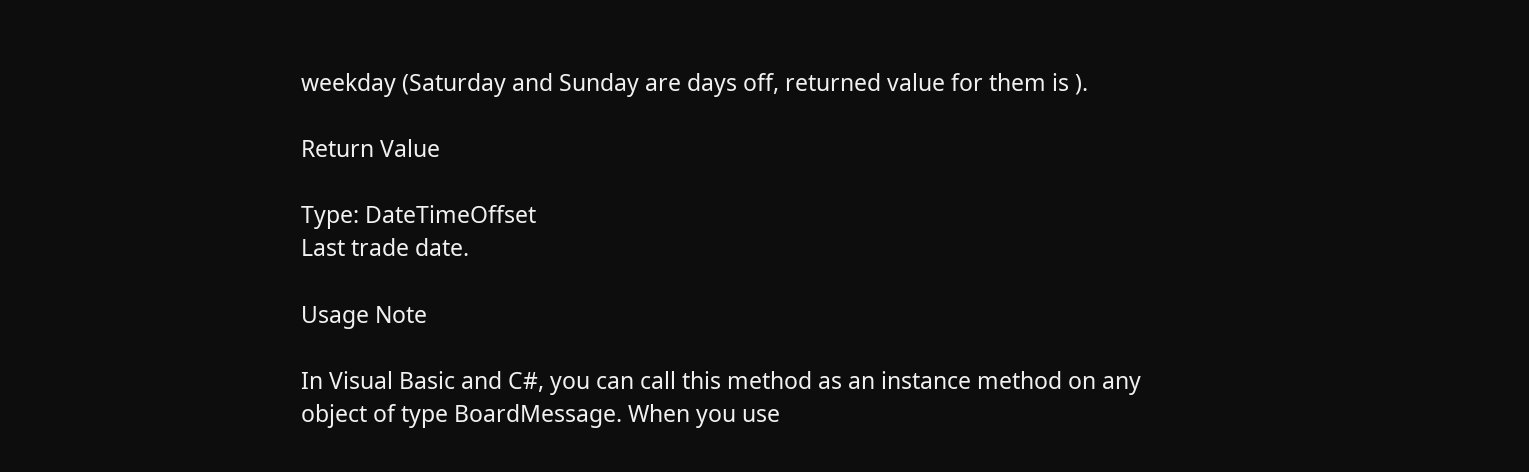weekday (Saturday and Sunday are days off, returned value for them is ).

Return Value

Type: DateTimeOffset
Last trade date.

Usage Note

In Visual Basic and C#, you can call this method as an instance method on any object of type BoardMessage. When you use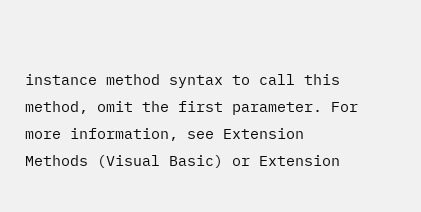instance method syntax to call this method, omit the first parameter. For more information, see Extension Methods (Visual Basic) or Extension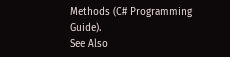Methods (C# Programming Guide).
See Also